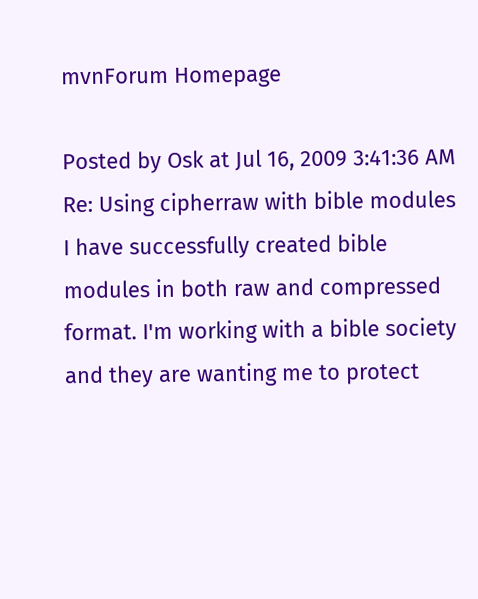mvnForum Homepage

Posted by Osk at Jul 16, 2009 3:41:36 AM
Re: Using cipherraw with bible modules
I have successfully created bible modules in both raw and compressed format. I'm working with a bible society and they are wanting me to protect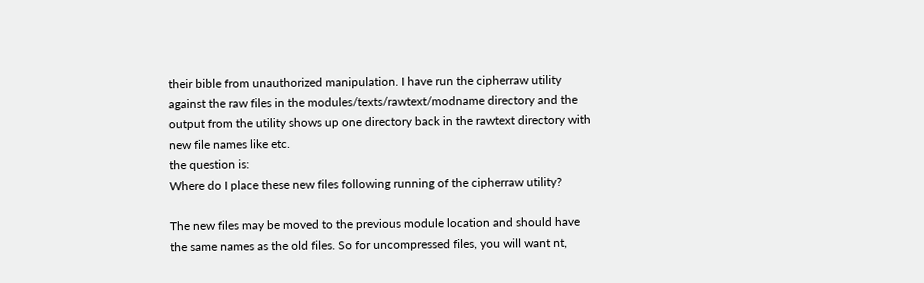their bible from unauthorized manipulation. I have run the cipherraw utility against the raw files in the modules/texts/rawtext/modname directory and the output from the utility shows up one directory back in the rawtext directory with new file names like etc.
the question is:
Where do I place these new files following running of the cipherraw utility?

The new files may be moved to the previous module location and should have the same names as the old files. So for uncompressed files, you will want nt,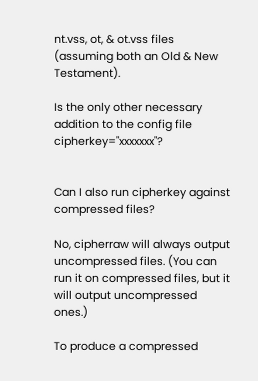nt.vss, ot, & ot.vss files (assuming both an Old & New Testament).

Is the only other necessary addition to the config file cipherkey="xxxxxxx"?


Can I also run cipherkey against compressed files?

No, cipherraw will always output uncompressed files. (You can run it on compressed files, but it will output uncompressed ones.)

To produce a compressed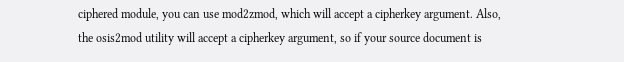ciphered module, you can use mod2zmod, which will accept a cipherkey argument. Also, the osis2mod utility will accept a cipherkey argument, so if your source document is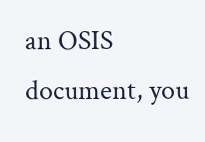an OSIS document, you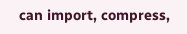can import, compress,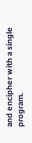and encipher with a single program.